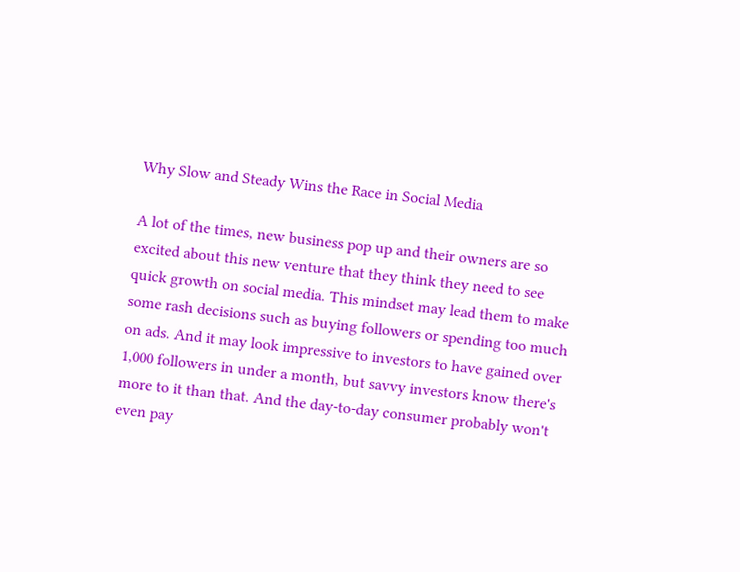Why Slow and Steady Wins the Race in Social Media

A lot of the times, new business pop up and their owners are so excited about this new venture that they think they need to see quick growth on social media. This mindset may lead them to make some rash decisions such as buying followers or spending too much on ads. And it may look impressive to investors to have gained over 1,000 followers in under a month, but savvy investors know there's more to it than that. And the day-to-day consumer probably won't even pay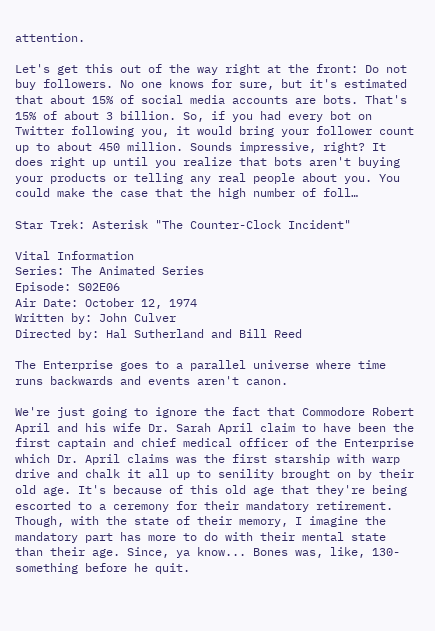attention.

Let's get this out of the way right at the front: Do not buy followers. No one knows for sure, but it's estimated that about 15% of social media accounts are bots. That's 15% of about 3 billion. So, if you had every bot on Twitter following you, it would bring your follower count up to about 450 million. Sounds impressive, right? It does right up until you realize that bots aren't buying your products or telling any real people about you. You could make the case that the high number of foll…

Star Trek: Asterisk "The Counter-Clock Incident"

Vital Information
Series: The Animated Series
Episode: S02E06
Air Date: October 12, 1974
Written by: John Culver
Directed by: Hal Sutherland and Bill Reed

The Enterprise goes to a parallel universe where time runs backwards and events aren't canon.

We're just going to ignore the fact that Commodore Robert April and his wife Dr. Sarah April claim to have been the first captain and chief medical officer of the Enterprise which Dr. April claims was the first starship with warp drive and chalk it all up to senility brought on by their old age. It's because of this old age that they're being escorted to a ceremony for their mandatory retirement. Though, with the state of their memory, I imagine the mandatory part has more to do with their mental state than their age. Since, ya know... Bones was, like, 130-something before he quit.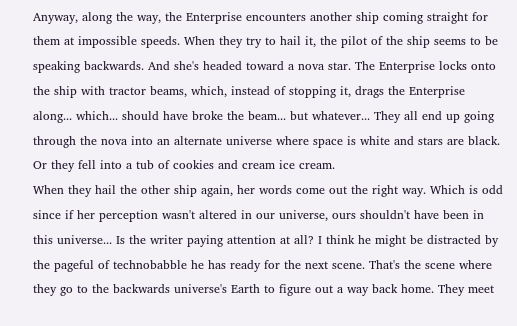Anyway, along the way, the Enterprise encounters another ship coming straight for them at impossible speeds. When they try to hail it, the pilot of the ship seems to be speaking backwards. And she's headed toward a nova star. The Enterprise locks onto the ship with tractor beams, which, instead of stopping it, drags the Enterprise along... which... should have broke the beam... but whatever... They all end up going through the nova into an alternate universe where space is white and stars are black.
Or they fell into a tub of cookies and cream ice cream.
When they hail the other ship again, her words come out the right way. Which is odd since if her perception wasn't altered in our universe, ours shouldn't have been in this universe... Is the writer paying attention at all? I think he might be distracted by the pageful of technobabble he has ready for the next scene. That's the scene where they go to the backwards universe's Earth to figure out a way back home. They meet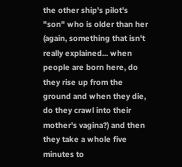the other ship's pilot's "son" who is older than her (again, something that isn't really explained... when people are born here, do they rise up from the ground and when they die, do they crawl into their mother's vagina?) and then they take a whole five minutes to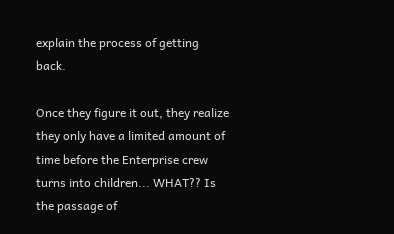explain the process of getting back.

Once they figure it out, they realize they only have a limited amount of time before the Enterprise crew turns into children... WHAT?? Is the passage of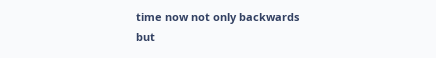time now not only backwards but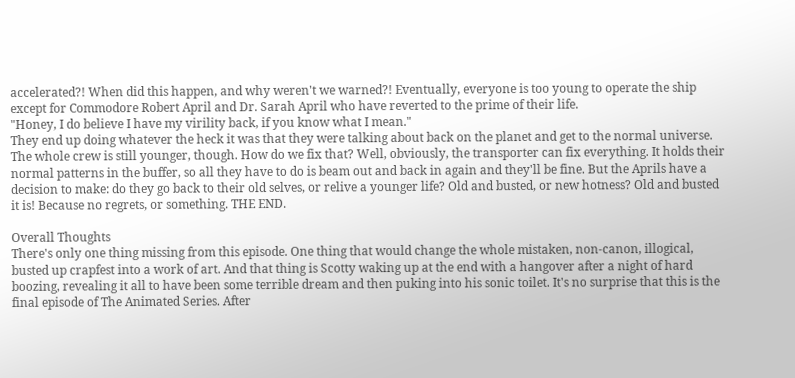accelerated?! When did this happen, and why weren't we warned?! Eventually, everyone is too young to operate the ship except for Commodore Robert April and Dr. Sarah April who have reverted to the prime of their life.
"Honey, I do believe I have my virility back, if you know what I mean."
They end up doing whatever the heck it was that they were talking about back on the planet and get to the normal universe. The whole crew is still younger, though. How do we fix that? Well, obviously, the transporter can fix everything. It holds their normal patterns in the buffer, so all they have to do is beam out and back in again and they'll be fine. But the Aprils have a decision to make: do they go back to their old selves, or relive a younger life? Old and busted, or new hotness? Old and busted it is! Because no regrets, or something. THE END.

Overall Thoughts
There's only one thing missing from this episode. One thing that would change the whole mistaken, non-canon, illogical, busted up crapfest into a work of art. And that thing is Scotty waking up at the end with a hangover after a night of hard boozing, revealing it all to have been some terrible dream and then puking into his sonic toilet. It's no surprise that this is the final episode of The Animated Series. After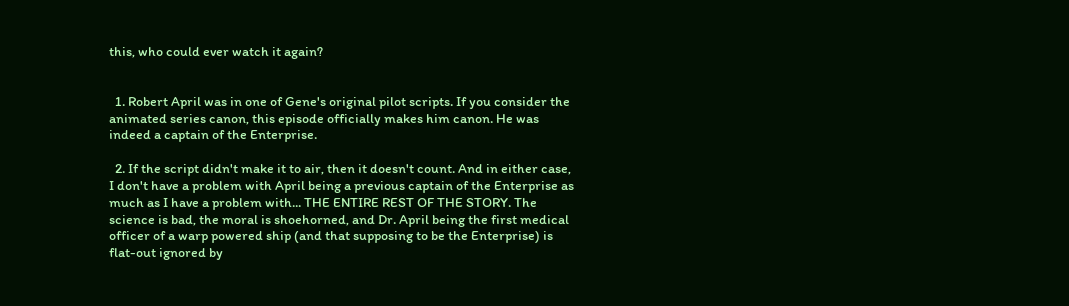this, who could ever watch it again?


  1. Robert April was in one of Gene's original pilot scripts. If you consider the animated series canon, this episode officially makes him canon. He was indeed a captain of the Enterprise.

  2. If the script didn't make it to air, then it doesn't count. And in either case, I don't have a problem with April being a previous captain of the Enterprise as much as I have a problem with... THE ENTIRE REST OF THE STORY. The science is bad, the moral is shoehorned, and Dr. April being the first medical officer of a warp powered ship (and that supposing to be the Enterprise) is flat-out ignored by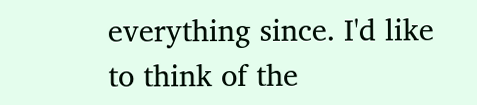everything since. I'd like to think of the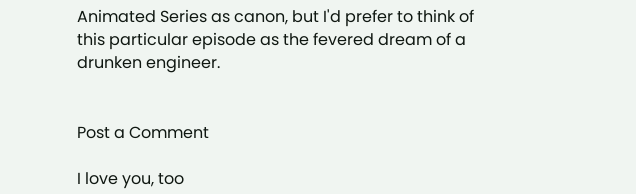Animated Series as canon, but I'd prefer to think of this particular episode as the fevered dream of a drunken engineer.


Post a Comment

I love you, too